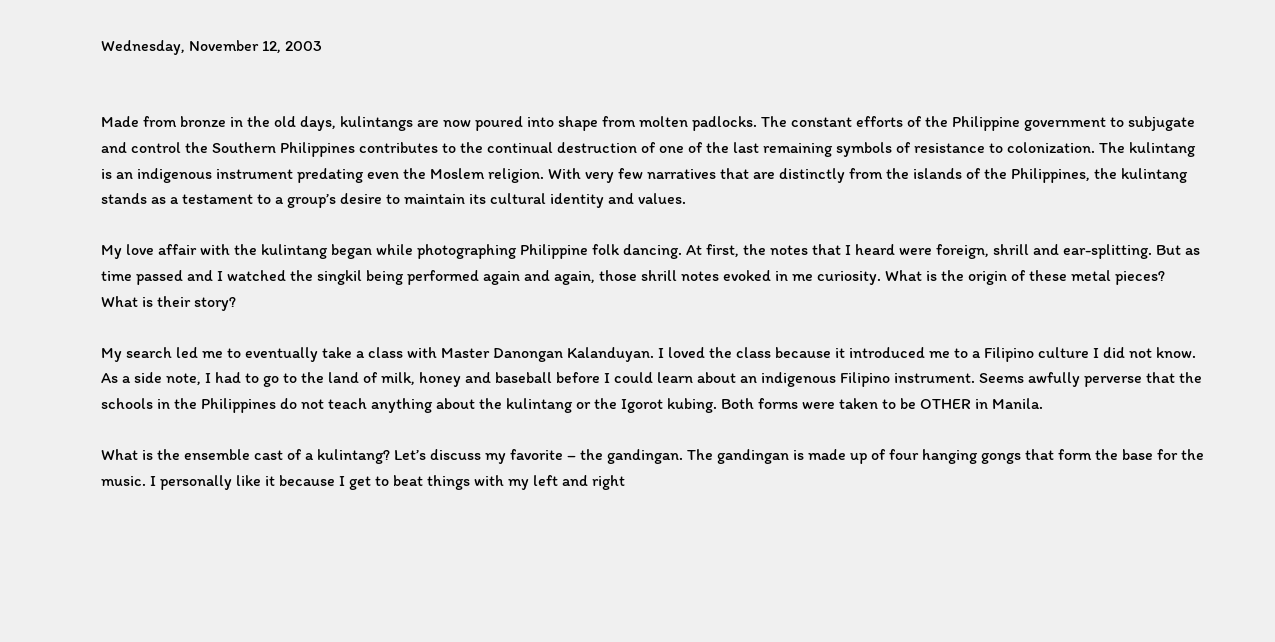Wednesday, November 12, 2003


Made from bronze in the old days, kulintangs are now poured into shape from molten padlocks. The constant efforts of the Philippine government to subjugate and control the Southern Philippines contributes to the continual destruction of one of the last remaining symbols of resistance to colonization. The kulintang is an indigenous instrument predating even the Moslem religion. With very few narratives that are distinctly from the islands of the Philippines, the kulintang stands as a testament to a group’s desire to maintain its cultural identity and values.

My love affair with the kulintang began while photographing Philippine folk dancing. At first, the notes that I heard were foreign, shrill and ear-splitting. But as time passed and I watched the singkil being performed again and again, those shrill notes evoked in me curiosity. What is the origin of these metal pieces? What is their story?

My search led me to eventually take a class with Master Danongan Kalanduyan. I loved the class because it introduced me to a Filipino culture I did not know. As a side note, I had to go to the land of milk, honey and baseball before I could learn about an indigenous Filipino instrument. Seems awfully perverse that the schools in the Philippines do not teach anything about the kulintang or the Igorot kubing. Both forms were taken to be OTHER in Manila.

What is the ensemble cast of a kulintang? Let’s discuss my favorite – the gandingan. The gandingan is made up of four hanging gongs that form the base for the music. I personally like it because I get to beat things with my left and right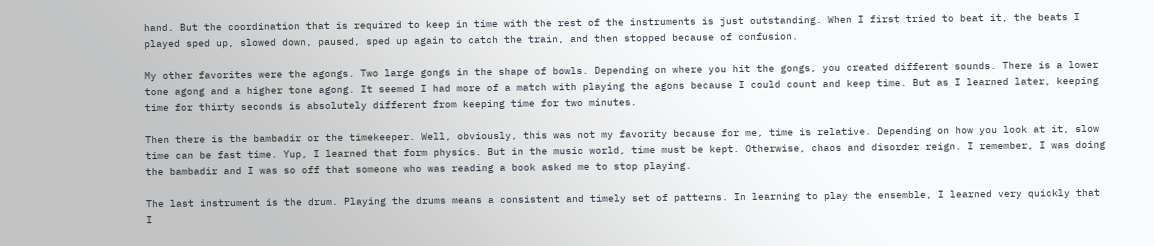hand. But the coordination that is required to keep in time with the rest of the instruments is just outstanding. When I first tried to beat it, the beats I played sped up, slowed down, paused, sped up again to catch the train, and then stopped because of confusion.

My other favorites were the agongs. Two large gongs in the shape of bowls. Depending on where you hit the gongs, you created different sounds. There is a lower tone agong and a higher tone agong. It seemed I had more of a match with playing the agons because I could count and keep time. But as I learned later, keeping time for thirty seconds is absolutely different from keeping time for two minutes.

Then there is the bambadir or the timekeeper. Well, obviously, this was not my favority because for me, time is relative. Depending on how you look at it, slow time can be fast time. Yup, I learned that form physics. But in the music world, time must be kept. Otherwise, chaos and disorder reign. I remember, I was doing the bambadir and I was so off that someone who was reading a book asked me to stop playing.

The last instrument is the drum. Playing the drums means a consistent and timely set of patterns. In learning to play the ensemble, I learned very quickly that I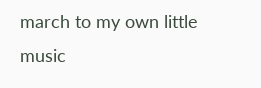march to my own little music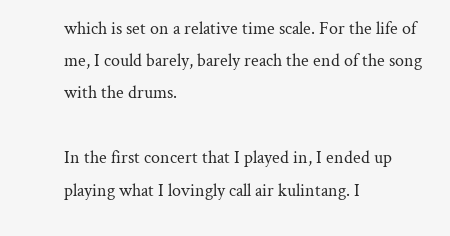which is set on a relative time scale. For the life of me, I could barely, barely reach the end of the song with the drums.

In the first concert that I played in, I ended up playing what I lovingly call air kulintang. I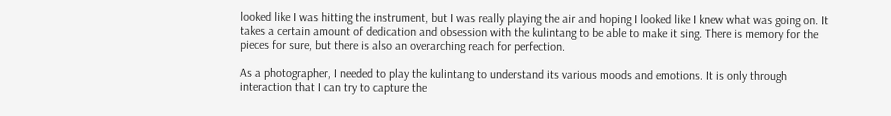looked like I was hitting the instrument, but I was really playing the air and hoping I looked like I knew what was going on. It takes a certain amount of dedication and obsession with the kulintang to be able to make it sing. There is memory for the pieces for sure, but there is also an overarching reach for perfection.

As a photographer, I needed to play the kulintang to understand its various moods and emotions. It is only through interaction that I can try to capture the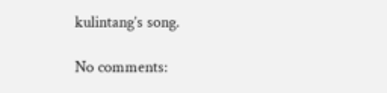kulintang’s song.

No comments: